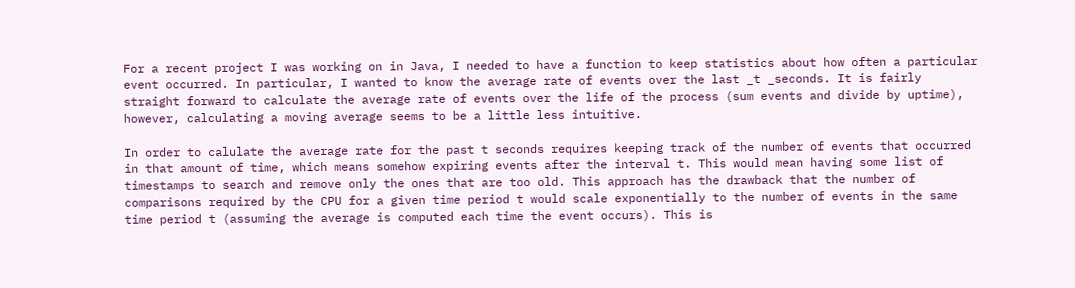For a recent project I was working on in Java, I needed to have a function to keep statistics about how often a particular event occurred. In particular, I wanted to know the average rate of events over the last _t _seconds. It is fairly straight forward to calculate the average rate of events over the life of the process (sum events and divide by uptime), however, calculating a moving average seems to be a little less intuitive.

In order to calulate the average rate for the past t seconds requires keeping track of the number of events that occurred in that amount of time, which means somehow expiring events after the interval t. This would mean having some list of timestamps to search and remove only the ones that are too old. This approach has the drawback that the number of comparisons required by the CPU for a given time period t would scale exponentially to the number of events in the same time period t (assuming the average is computed each time the event occurs). This is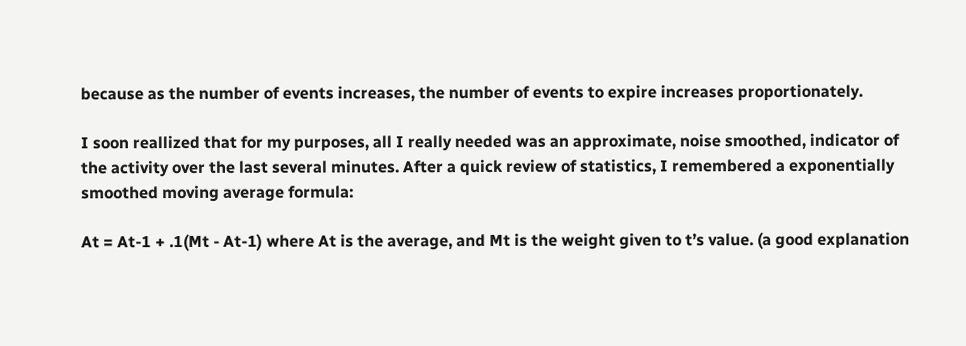because as the number of events increases, the number of events to expire increases proportionately.

I soon reallized that for my purposes, all I really needed was an approximate, noise smoothed, indicator of the activity over the last several minutes. After a quick review of statistics, I remembered a exponentially smoothed moving average formula:

At = At-1 + .1(Mt - At-1) where At is the average, and Mt is the weight given to t’s value. (a good explanation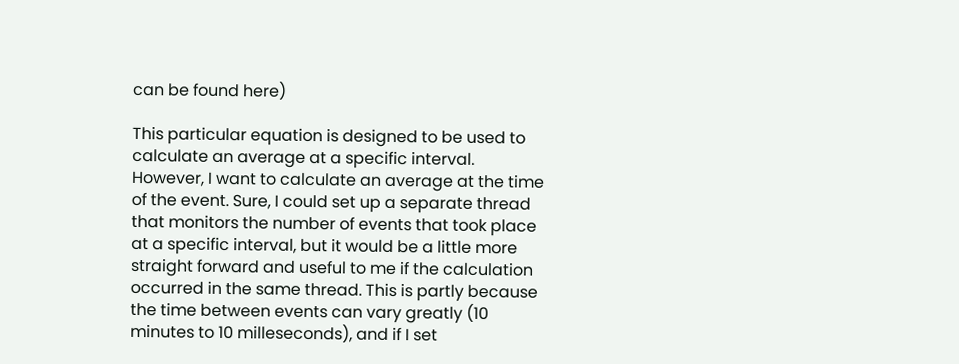can be found here)

This particular equation is designed to be used to calculate an average at a specific interval. However, I want to calculate an average at the time of the event. Sure, I could set up a separate thread that monitors the number of events that took place at a specific interval, but it would be a little more straight forward and useful to me if the calculation occurred in the same thread. This is partly because the time between events can vary greatly (10 minutes to 10 milleseconds), and if I set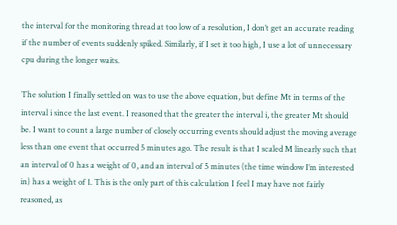the interval for the monitoring thread at too low of a resolution, I don’t get an accurate reading if the number of events suddenly spiked. Similarly, if I set it too high, I use a lot of unnecessary cpu during the longer waits.

The solution I finally settled on was to use the above equation, but define Mt in terms of the interval i since the last event. I reasoned that the greater the interval i, the greater Mt should be. I want to count a large number of closely occurring events should adjust the moving average less than one event that occurred 5 minutes ago. The result is that I scaled M linearly such that an interval of 0 has a weight of 0, and an interval of 5 minutes (the time window I’m interested in) has a weight of 1. This is the only part of this calculation I feel I may have not fairly reasoned, as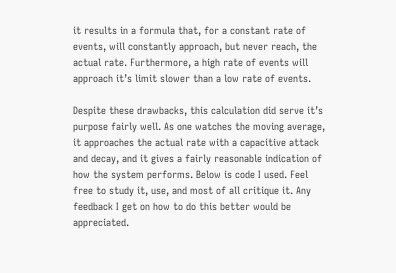it results in a formula that, for a constant rate of events, will constantly approach, but never reach, the actual rate. Furthermore, a high rate of events will approach it’s limit slower than a low rate of events.

Despite these drawbacks, this calculation did serve it’s purpose fairly well. As one watches the moving average, it approaches the actual rate with a capacitive attack and decay, and it gives a fairly reasonable indication of how the system performs. Below is code I used. Feel free to study it, use, and most of all critique it. Any feedback I get on how to do this better would be appreciated.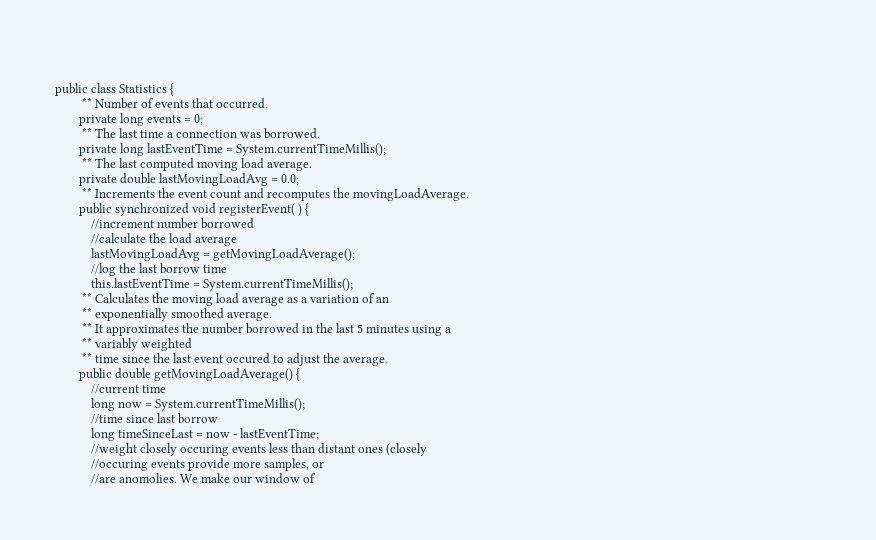public class Statistics {
         ** Number of events that occurred.
        private long events = 0;
         ** The last time a connection was borrowed.
        private long lastEventTime = System.currentTimeMillis();
         ** The last computed moving load average.
        private double lastMovingLoadAvg = 0.0;
         ** Increments the event count and recomputes the movingLoadAverage.
        public synchronized void registerEvent( ) {
            //increment number borrowed
            //calculate the load average
            lastMovingLoadAvg = getMovingLoadAverage();
            //log the last borrow time
            this.lastEventTime = System.currentTimeMillis();
         ** Calculates the moving load average as a variation of an
         ** exponentially smoothed average.
         ** It approximates the number borrowed in the last 5 minutes using a
         ** variably weighted
         ** time since the last event occured to adjust the average.
        public double getMovingLoadAverage() {
            //current time
            long now = System.currentTimeMillis();
            //time since last borrow
            long timeSinceLast = now - lastEventTime;
            //weight closely occuring events less than distant ones (closely
            //occuring events provide more samples, or
            //are anomolies. We make our window of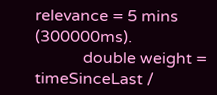relevance = 5 mins (300000ms).
            double weight = timeSinceLast /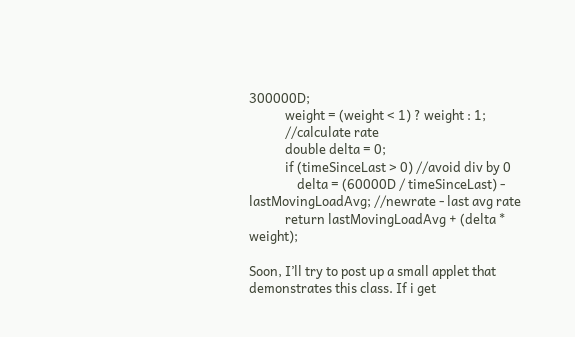300000D;
            weight = (weight < 1) ? weight : 1;
            //calculate rate
            double delta = 0;
            if (timeSinceLast > 0) //avoid div by 0
                delta = (60000D / timeSinceLast) - lastMovingLoadAvg; //newrate - last avg rate
            return lastMovingLoadAvg + (delta * weight);

Soon, I’ll try to post up a small applet that demonstrates this class. If i get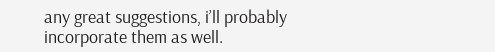any great suggestions, i’ll probably incorporate them as well.